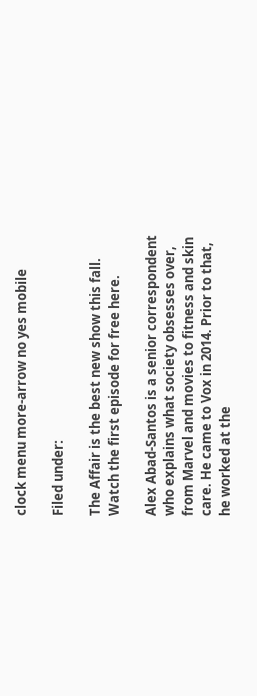clock menu more-arrow no yes mobile

Filed under:

The Affair is the best new show this fall. Watch the first episode for free here.

Alex Abad-Santos is a senior correspondent who explains what society obsesses over, from Marvel and movies to fitness and skin care. He came to Vox in 2014. Prior to that, he worked at the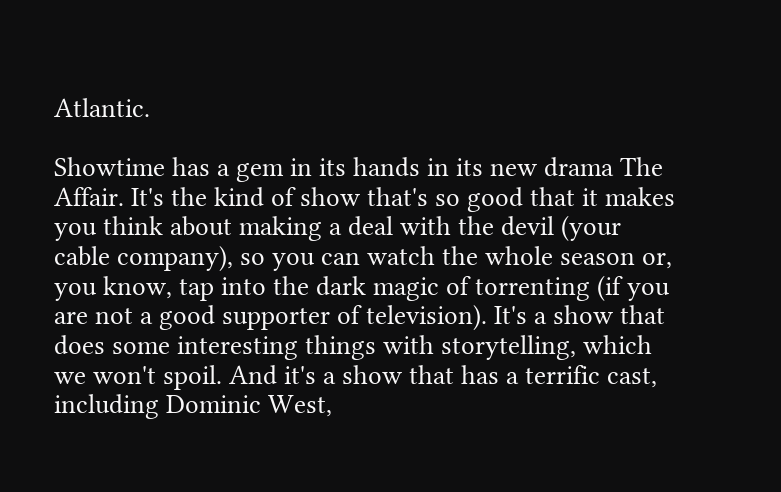Atlantic.

Showtime has a gem in its hands in its new drama The Affair. It's the kind of show that's so good that it makes you think about making a deal with the devil (your cable company), so you can watch the whole season or, you know, tap into the dark magic of torrenting (if you are not a good supporter of television). It's a show that does some interesting things with storytelling, which we won't spoil. And it's a show that has a terrific cast, including Dominic West,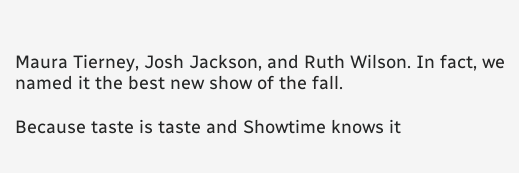Maura Tierney, Josh Jackson, and Ruth Wilson. In fact, we named it the best new show of the fall.

Because taste is taste and Showtime knows it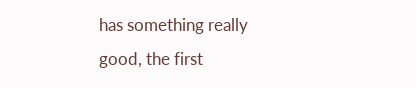has something really good, the first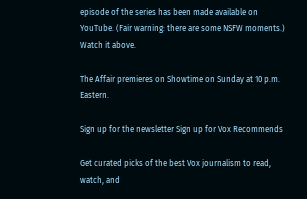episode of the series has been made available on YouTube. (Fair warning: there are some NSFW moments.) Watch it above.

The Affair premieres on Showtime on Sunday at 10 p.m. Eastern.

Sign up for the newsletter Sign up for Vox Recommends

Get curated picks of the best Vox journalism to read, watch, and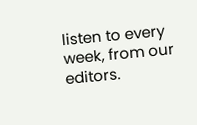listen to every week, from our editors.